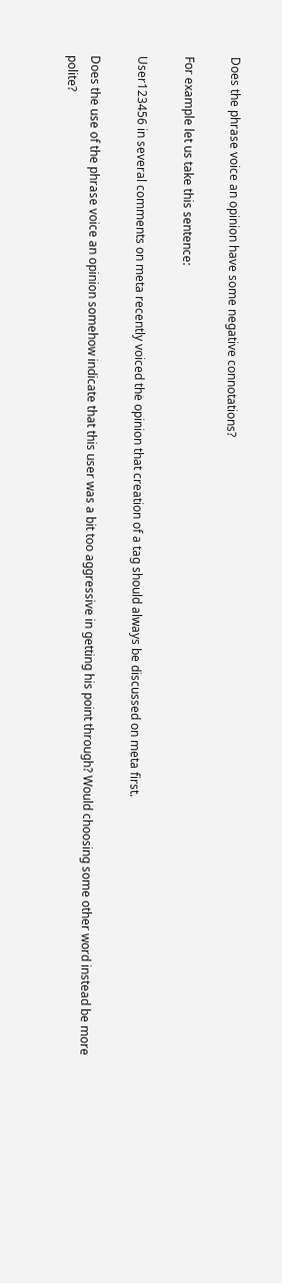Does the phrase voice an opinion have some negative connotations?

For example let us take this sentence:

User123456 in several comments on meta recently voiced the opinion that creation of a tag should always be discussed on meta first.

Does the use of the phrase voice an opinion somehow indicate that this user was a bit too aggressive in getting his point through? Would choosing some other word instead be more polite?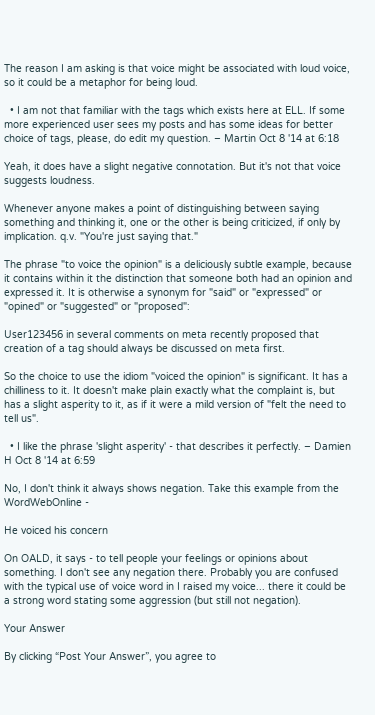The reason I am asking is that voice might be associated with loud voice, so it could be a metaphor for being loud.

  • I am not that familiar with the tags which exists here at ELL. If some more experienced user sees my posts and has some ideas for better choice of tags, please, do edit my question. – Martin Oct 8 '14 at 6:18

Yeah, it does have a slight negative connotation. But it's not that voice suggests loudness.

Whenever anyone makes a point of distinguishing between saying something and thinking it, one or the other is being criticized, if only by implication. q.v. "You're just saying that."

The phrase "to voice the opinion" is a deliciously subtle example, because it contains within it the distinction that someone both had an opinion and expressed it. It is otherwise a synonym for "said" or "expressed" or "opined" or "suggested" or "proposed":

User123456 in several comments on meta recently proposed that creation of a tag should always be discussed on meta first.

So the choice to use the idiom "voiced the opinion" is significant. It has a chilliness to it. It doesn't make plain exactly what the complaint is, but has a slight asperity to it, as if it were a mild version of "felt the need to tell us".

  • I like the phrase 'slight asperity' - that describes it perfectly. – Damien H Oct 8 '14 at 6:59

No, I don't think it always shows negation. Take this example from the WordWebOnline -

He voiced his concern

On OALD, it says - to tell people your feelings or opinions about something. I don't see any negation there. Probably you are confused with the typical use of voice word in I raised my voice... there it could be a strong word stating some aggression (but still not negation).

Your Answer

By clicking “Post Your Answer”, you agree to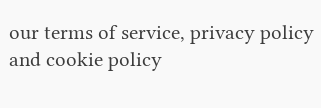our terms of service, privacy policy and cookie policy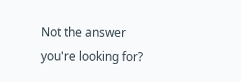Not the answer you're looking for?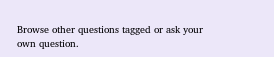Browse other questions tagged or ask your own question.